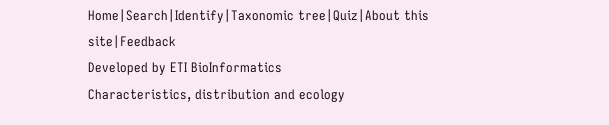Home|Search|Identify|Taxonomic tree|Quiz|About this site|Feedback
Developed by ETI BioInformatics
Characteristics, distribution and ecology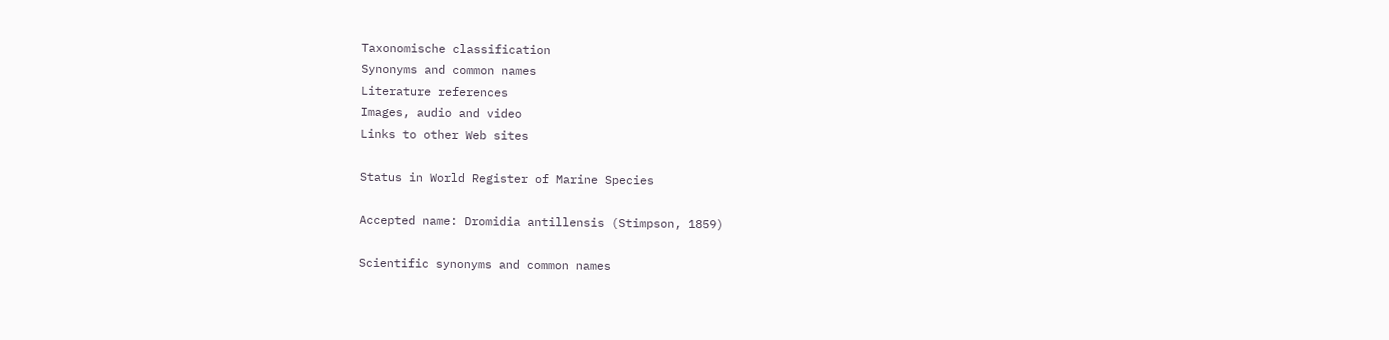Taxonomische classification
Synonyms and common names
Literature references
Images, audio and video
Links to other Web sites

Status in World Register of Marine Species

Accepted name: Dromidia antillensis (Stimpson, 1859)

Scientific synonyms and common names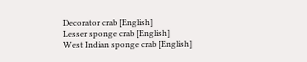Decorator crab [English]
Lesser sponge crab [English]
West Indian sponge crab [English]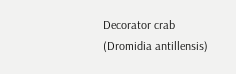Decorator crab (Dromidia antillensis)